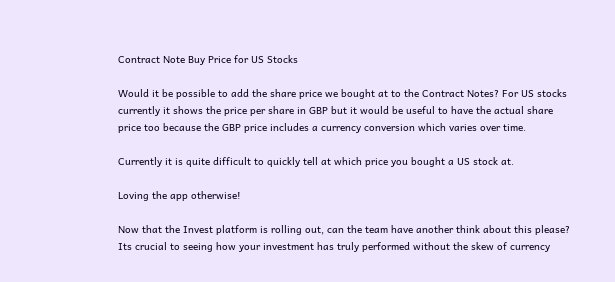Contract Note Buy Price for US Stocks

Would it be possible to add the share price we bought at to the Contract Notes? For US stocks currently it shows the price per share in GBP but it would be useful to have the actual share price too because the GBP price includes a currency conversion which varies over time.

Currently it is quite difficult to quickly tell at which price you bought a US stock at.

Loving the app otherwise!

Now that the Invest platform is rolling out, can the team have another think about this please? Its crucial to seeing how your investment has truly performed without the skew of currency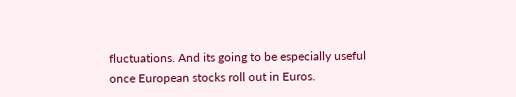fluctuations. And its going to be especially useful once European stocks roll out in Euros.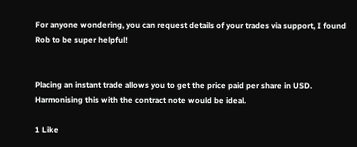For anyone wondering, you can request details of your trades via support, I found Rob to be super helpful!


Placing an instant trade allows you to get the price paid per share in USD. Harmonising this with the contract note would be ideal.

1 Like